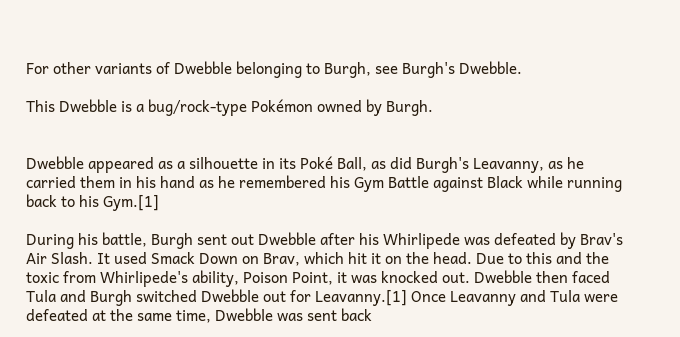For other variants of Dwebble belonging to Burgh, see Burgh's Dwebble.

This Dwebble is a bug/rock-type Pokémon owned by Burgh.


Dwebble appeared as a silhouette in its Poké Ball, as did Burgh's Leavanny, as he carried them in his hand as he remembered his Gym Battle against Black while running back to his Gym.[1]

During his battle, Burgh sent out Dwebble after his Whirlipede was defeated by Brav's Air Slash. It used Smack Down on Brav, which hit it on the head. Due to this and the toxic from Whirlipede's ability, Poison Point, it was knocked out. Dwebble then faced Tula and Burgh switched Dwebble out for Leavanny.[1] Once Leavanny and Tula were defeated at the same time, Dwebble was sent back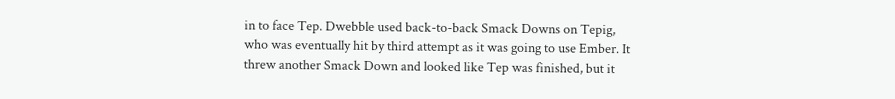in to face Tep. Dwebble used back-to-back Smack Downs on Tepig, who was eventually hit by third attempt as it was going to use Ember. It threw another Smack Down and looked like Tep was finished, but it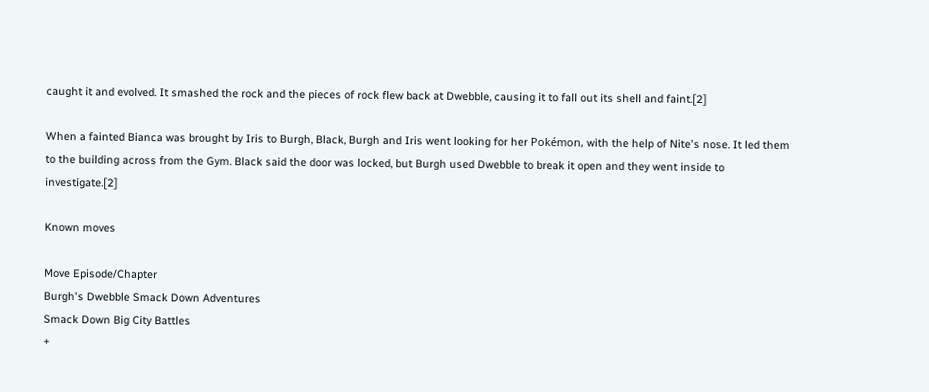caught it and evolved. It smashed the rock and the pieces of rock flew back at Dwebble, causing it to fall out its shell and faint.[2]

When a fainted Bianca was brought by Iris to Burgh, Black, Burgh and Iris went looking for her Pokémon, with the help of Nite's nose. It led them to the building across from the Gym. Black said the door was locked, but Burgh used Dwebble to break it open and they went inside to investigate.[2]

Known moves

Move Episode/Chapter
Burgh's Dwebble Smack Down Adventures
Smack Down Big City Battles
+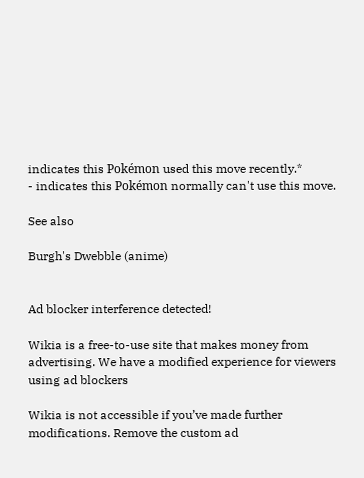indicates this Pokémon used this move recently.*
- indicates this Pokémon normally can't use this move.

See also

Burgh's Dwebble (anime)


Ad blocker interference detected!

Wikia is a free-to-use site that makes money from advertising. We have a modified experience for viewers using ad blockers

Wikia is not accessible if you’ve made further modifications. Remove the custom ad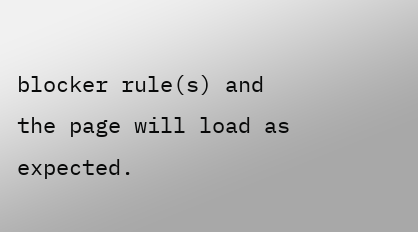blocker rule(s) and the page will load as expected.